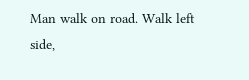Man walk on road. Walk left side,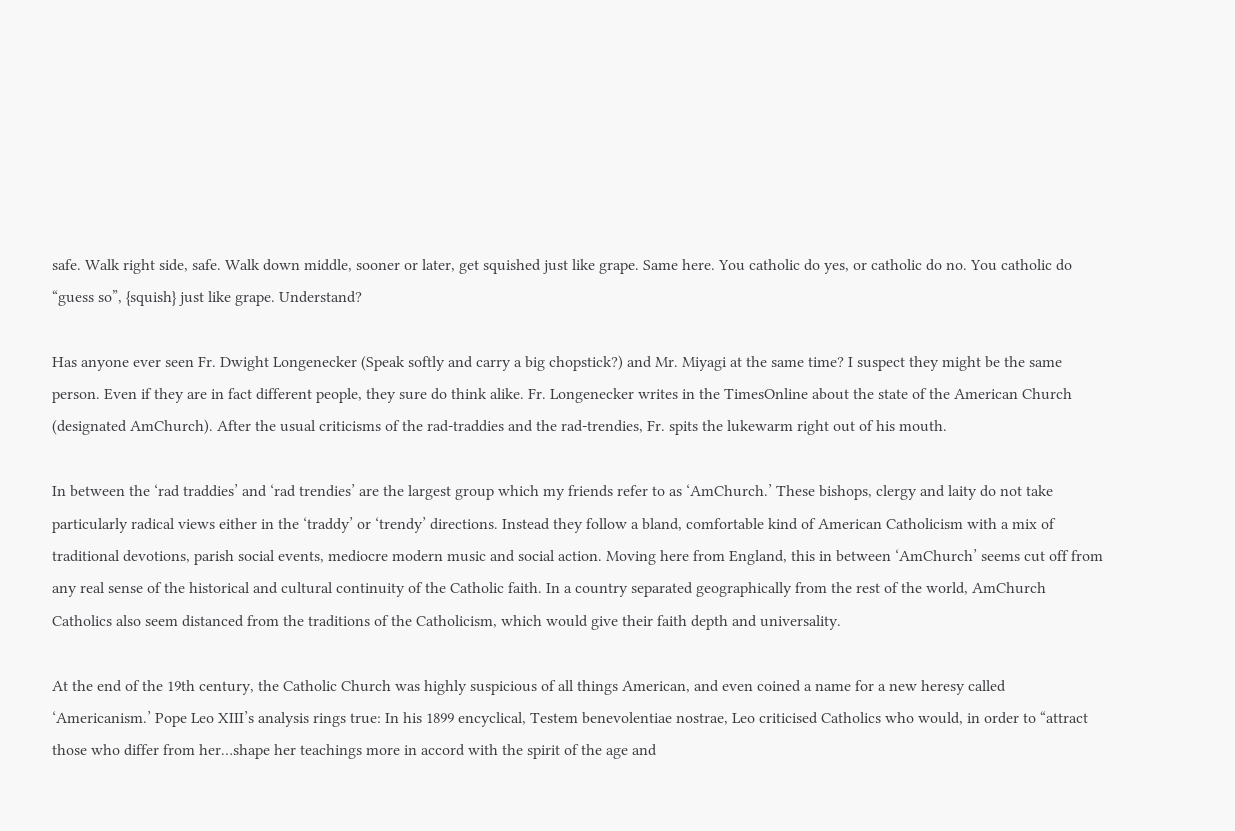safe. Walk right side, safe. Walk down middle, sooner or later, get squished just like grape. Same here. You catholic do yes, or catholic do no. You catholic do “guess so”, {squish} just like grape. Understand?

Has anyone ever seen Fr. Dwight Longenecker (Speak softly and carry a big chopstick?) and Mr. Miyagi at the same time? I suspect they might be the same person. Even if they are in fact different people, they sure do think alike. Fr. Longenecker writes in the TimesOnline about the state of the American Church (designated AmChurch). After the usual criticisms of the rad-traddies and the rad-trendies, Fr. spits the lukewarm right out of his mouth.

In between the ‘rad traddies’ and ‘rad trendies’ are the largest group which my friends refer to as ‘AmChurch.’ These bishops, clergy and laity do not take particularly radical views either in the ‘traddy’ or ‘trendy’ directions. Instead they follow a bland, comfortable kind of American Catholicism with a mix of traditional devotions, parish social events, mediocre modern music and social action. Moving here from England, this in between ‘AmChurch’ seems cut off from any real sense of the historical and cultural continuity of the Catholic faith. In a country separated geographically from the rest of the world, AmChurch Catholics also seem distanced from the traditions of the Catholicism, which would give their faith depth and universality.

At the end of the 19th century, the Catholic Church was highly suspicious of all things American, and even coined a name for a new heresy called ‘Americanism.’ Pope Leo XIII’s analysis rings true: In his 1899 encyclical, Testem benevolentiae nostrae, Leo criticised Catholics who would, in order to “attract those who differ from her…shape her teachings more in accord with the spirit of the age and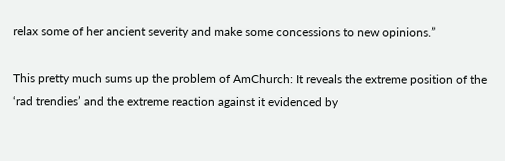relax some of her ancient severity and make some concessions to new opinions.”

This pretty much sums up the problem of AmChurch: It reveals the extreme position of the ‘rad trendies’ and the extreme reaction against it evidenced by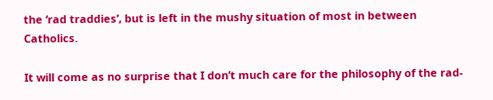the ‘rad traddies’, but is left in the mushy situation of most in between Catholics.

It will come as no surprise that I don’t much care for the philosophy of the rad-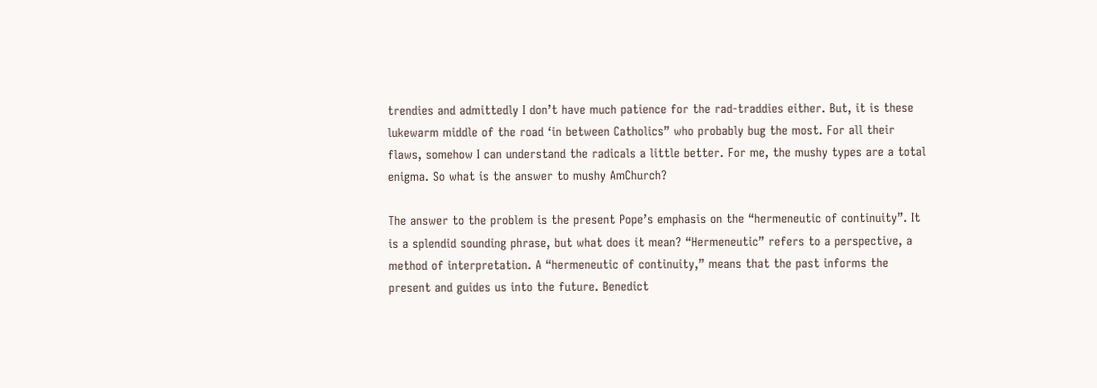trendies and admittedly I don’t have much patience for the rad-traddies either. But, it is these lukewarm middle of the road ‘in between Catholics” who probably bug the most. For all their flaws, somehow I can understand the radicals a little better. For me, the mushy types are a total enigma. So what is the answer to mushy AmChurch?

The answer to the problem is the present Pope’s emphasis on the “hermeneutic of continuity”. It is a splendid sounding phrase, but what does it mean? “Hermeneutic” refers to a perspective, a method of interpretation. A “hermeneutic of continuity,” means that the past informs the present and guides us into the future. Benedict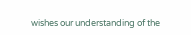wishes our understanding of the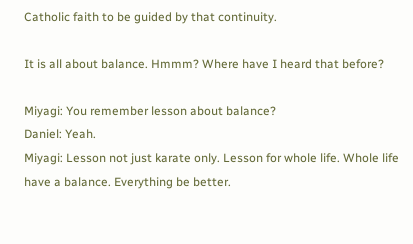Catholic faith to be guided by that continuity.

It is all about balance. Hmmm? Where have I heard that before?

Miyagi: You remember lesson about balance?
Daniel: Yeah.
Miyagi: Lesson not just karate only. Lesson for whole life. Whole life have a balance. Everything be better.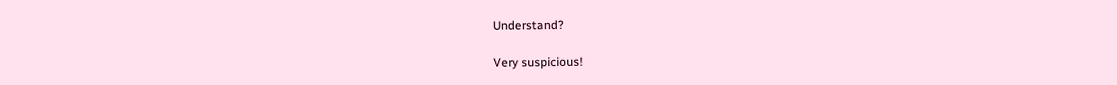Understand?

Very suspicious!